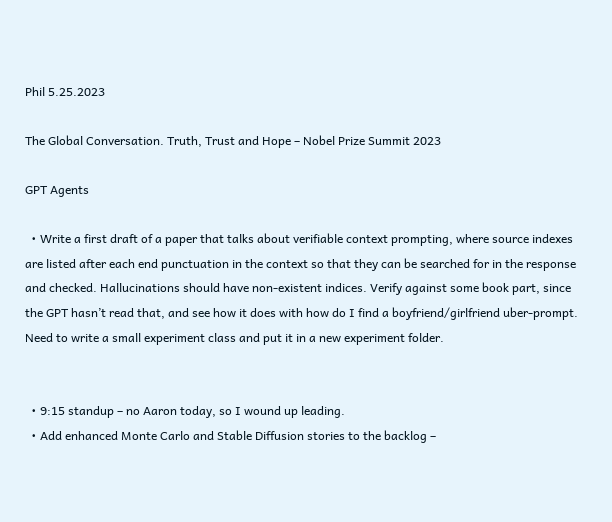Phil 5.25.2023

The Global Conversation. Truth, Trust and Hope – Nobel Prize Summit 2023

GPT Agents

  • Write a first draft of a paper that talks about verifiable context prompting, where source indexes are listed after each end punctuation in the context so that they can be searched for in the response and checked. Hallucinations should have non-existent indices. Verify against some book part, since the GPT hasn’t read that, and see how it does with how do I find a boyfriend/girlfriend uber-prompt. Need to write a small experiment class and put it in a new experiment folder.


  • 9:15 standup – no Aaron today, so I wound up leading.
  • Add enhanced Monte Carlo and Stable Diffusion stories to the backlog –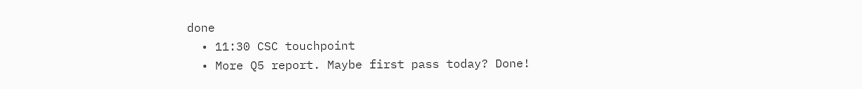done
  • 11:30 CSC touchpoint
  • More Q5 report. Maybe first pass today? Done!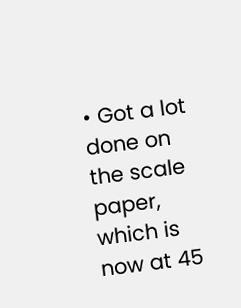• Got a lot done on the scale paper, which is now at 45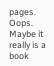pages. Oops. Maybe it really is a book